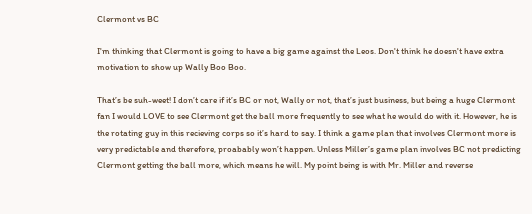Clermont vs BC

I'm thinking that Clermont is going to have a big game against the Leos. Don't think he doesn't have extra motivation to show up Wally Boo Boo.

That’s be suh-weet! I don’t care if it’s BC or not, Wally or not, that’s just business, but being a huge Clermont fan I would LOVE to see Clermont get the ball more frequently to see what he would do with it. However, he is the rotating guy in this recieving corps so it’s hard to say. I think a game plan that involves Clermont more is very predictable and therefore, proabably won’t happen. Unless Miller’s game plan involves BC not predicting Clermont getting the ball more, which means he will. My point being is with Mr. Miller and reverse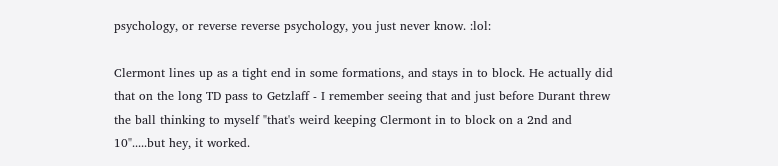psychology, or reverse reverse psychology, you just never know. :lol:

Clermont lines up as a tight end in some formations, and stays in to block. He actually did that on the long TD pass to Getzlaff - I remember seeing that and just before Durant threw the ball thinking to myself "that's weird keeping Clermont in to block on a 2nd and 10".....but hey, it worked.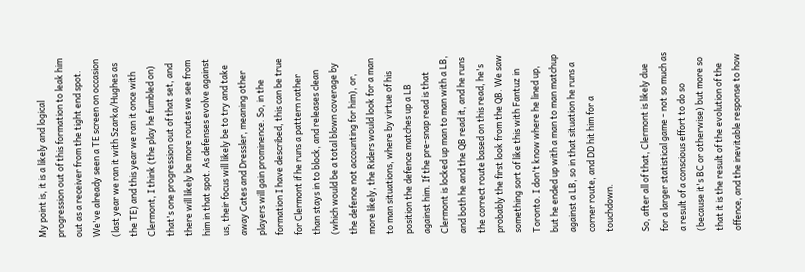My point is, it is a likely and logical progression out of this formation to leak him out as a receiver from the tight end spot. We've already seen a TE screen on occasion (last year we ran it with Szarka/Hughes as the TE) and this year we ran it once with Clermont, I think (the play he fumbled on) that's one progression out of that set, and there will likely be more routes we see from him in that spot. As defenses evolve against us, their focus will likely be to try and take away Cates and Dressler, meaning other players will gain prominence. So, in the formation I have described, this can be true for Clermont if he runs a pattern rather than stays in to block, and releases clean (which would be a total blown coverage by the defence not accounting for him), or, more likely, the Riders would look for a man to man situations, where by virtue of his position the defence matches up a LB against him. If the pre-snap read is that Clermont is locked up man to man with a LB, and both he and the QB read it, and he runs the correct route based on this read, he's probably the first look from the QB. We saw something sort of like this with Fantuz in Toronto. I don't know where he lined up, but he ended up with a man to man matchup against a LB, so in that situation he runs a corner route, and DD hit him for a touchdown.

So, after all of that, Clermont is likely due for a larger statistical game - not so much as a result of a conscious effort to do so (because it's BC or otherwise) but more so that it is the result of the evolution of the offence, and the inevitable response to how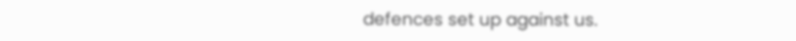defences set up against us.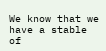We know that we have a stable of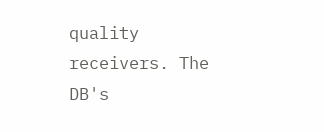quality receivers. The DB's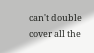can't double cover all the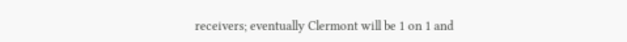receivers; eventually Clermont will be 1 on 1 and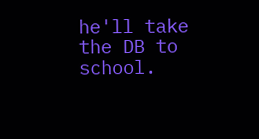he'll take the DB to school.